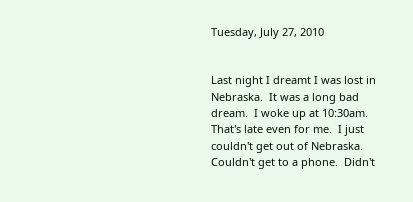Tuesday, July 27, 2010


Last night I dreamt I was lost in Nebraska.  It was a long bad dream.  I woke up at 10:30am.  That's late even for me.  I just couldn't get out of Nebraska.  Couldn't get to a phone.  Didn't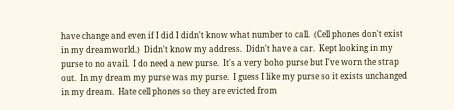have change and even if I did I didn't know what number to call.  (Cell phones don't exist in my dreamworld.)  Didn't know my address.  Didn't have a car.  Kept looking in my purse to no avail.  I do need a new purse.  It's a very boho purse but I've worn the strap out.  In my dream my purse was my purse.  I guess I like my purse so it exists unchanged in my dream.  Hate cell phones so they are evicted from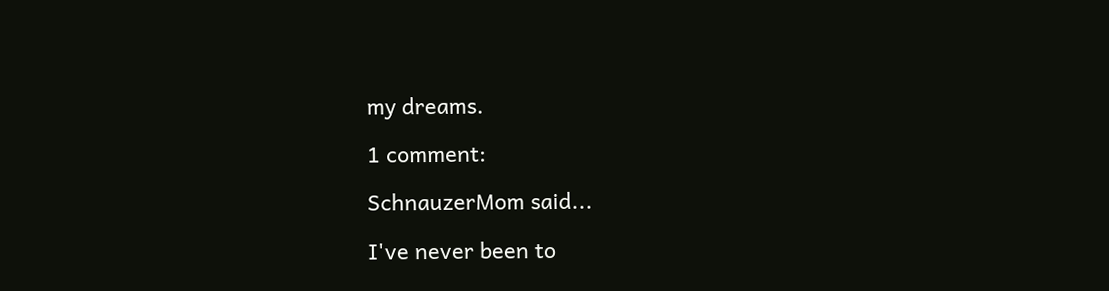my dreams.

1 comment:

SchnauzerMom said...

I've never been to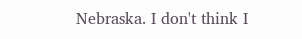Nebraska. I don't think I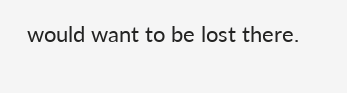would want to be lost there.